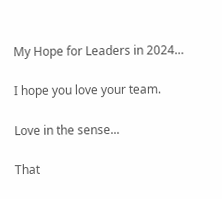My Hope for Leaders in 2024…

I hope you love your team.

Love in the sense...

That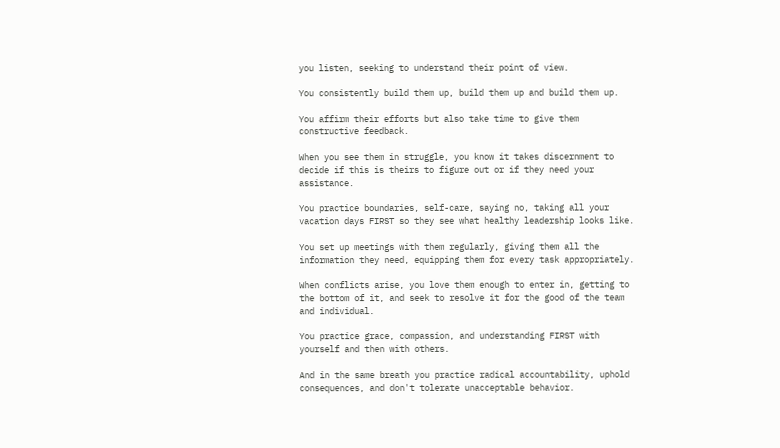you listen, seeking to understand their point of view.

You consistently build them up, build them up and build them up.

You affirm their efforts but also take time to give them constructive feedback.

When you see them in struggle, you know it takes discernment to decide if this is theirs to figure out or if they need your assistance.

You practice boundaries, self-care, saying no, taking all your vacation days FIRST so they see what healthy leadership looks like.

You set up meetings with them regularly, giving them all the information they need, equipping them for every task appropriately.

When conflicts arise, you love them enough to enter in, getting to the bottom of it, and seek to resolve it for the good of the team and individual.

You practice grace, compassion, and understanding FIRST with yourself and then with others.

And in the same breath you practice radical accountability, uphold consequences, and don't tolerate unacceptable behavior.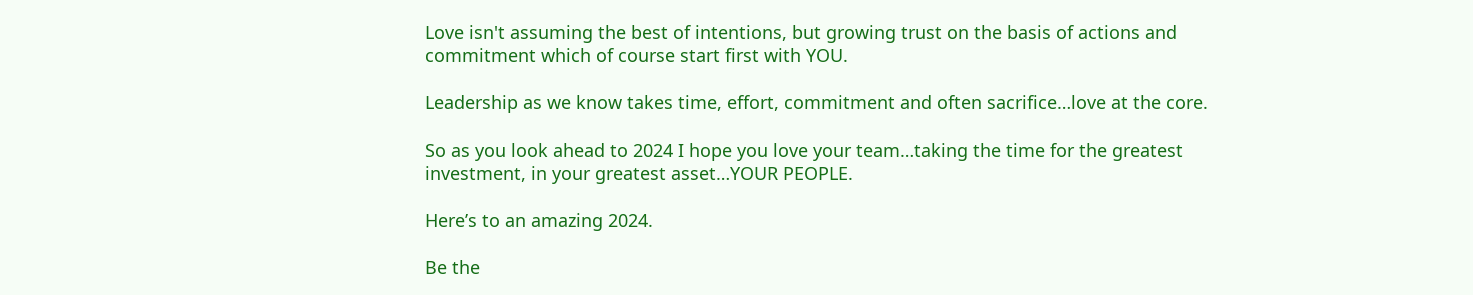Love isn't assuming the best of intentions, but growing trust on the basis of actions and commitment which of course start first with YOU.

Leadership as we know takes time, effort, commitment and often sacrifice…love at the core.

So as you look ahead to 2024 I hope you love your team…taking the time for the greatest investment, in your greatest asset…YOUR PEOPLE.

Here’s to an amazing 2024.

Be the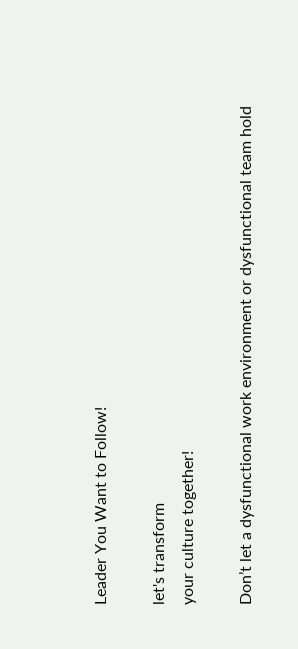Leader You Want to Follow!

let's transform
your culture together!

Don’t let a dysfunctional work environment or dysfunctional team hold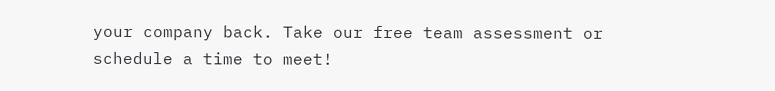your company back. Take our free team assessment or schedule a time to meet!